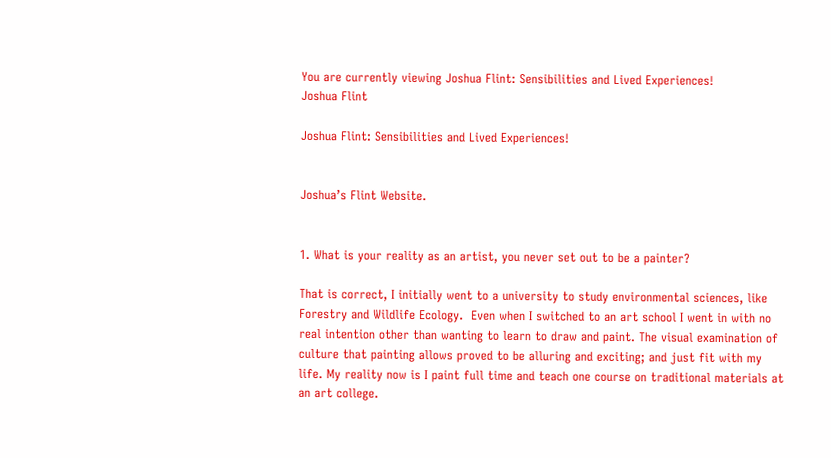You are currently viewing Joshua Flint: Sensibilities and Lived Experiences!
Joshua Flint

Joshua Flint: Sensibilities and Lived Experiences!


Joshua’s Flint Website.


1. What is your reality as an artist, you never set out to be a painter?

That is correct, I initially went to a university to study environmental sciences, like Forestry and Wildlife Ecology.  Even when I switched to an art school I went in with no real intention other than wanting to learn to draw and paint. The visual examination of culture that painting allows proved to be alluring and exciting; and just fit with my life. My reality now is I paint full time and teach one course on traditional materials at an art college.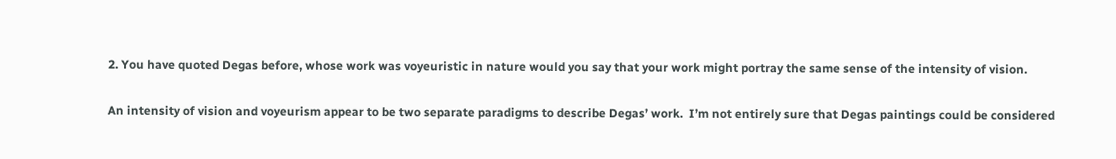2. You have quoted Degas before, whose work was voyeuristic in nature would you say that your work might portray the same sense of the intensity of vision.

An intensity of vision and voyeurism appear to be two separate paradigms to describe Degas’ work.  I’m not entirely sure that Degas paintings could be considered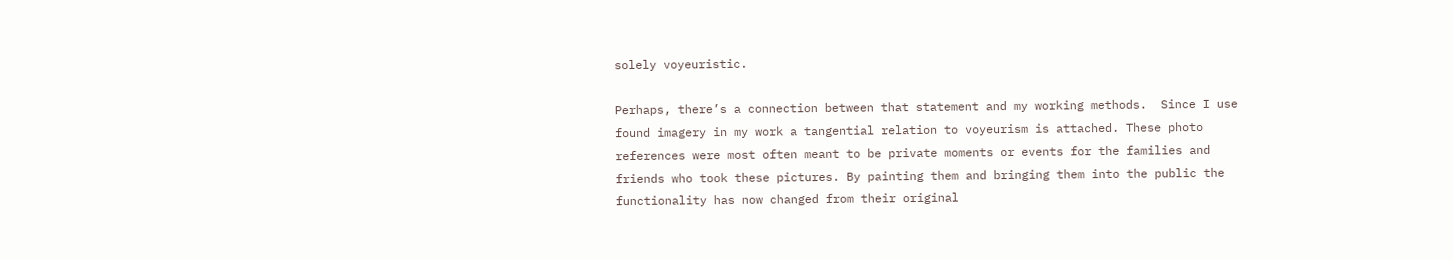solely voyeuristic.

Perhaps, there’s a connection between that statement and my working methods.  Since I use found imagery in my work a tangential relation to voyeurism is attached. These photo references were most often meant to be private moments or events for the families and friends who took these pictures. By painting them and bringing them into the public the functionality has now changed from their original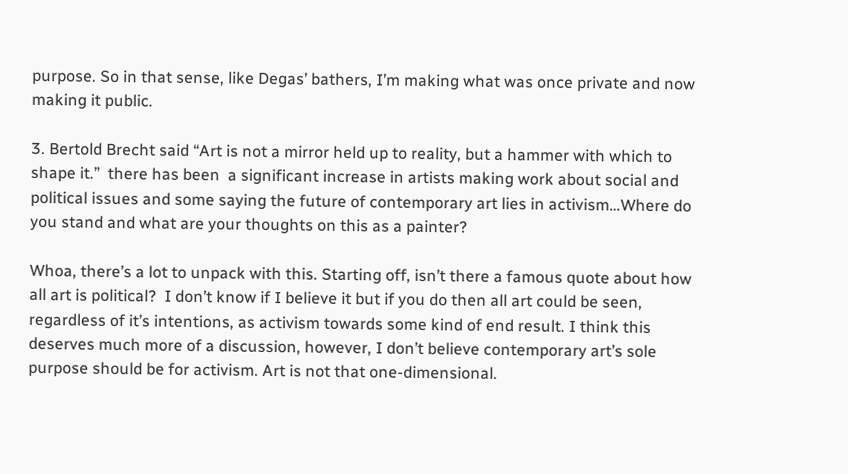purpose. So in that sense, like Degas’ bathers, I’m making what was once private and now making it public.

3. Bertold Brecht said “Art is not a mirror held up to reality, but a hammer with which to shape it.”  there has been  a significant increase in artists making work about social and political issues and some saying the future of contemporary art lies in activism…Where do you stand and what are your thoughts on this as a painter?

Whoa, there’s a lot to unpack with this. Starting off, isn’t there a famous quote about how all art is political?  I don’t know if I believe it but if you do then all art could be seen, regardless of it’s intentions, as activism towards some kind of end result. I think this deserves much more of a discussion, however, I don’t believe contemporary art’s sole purpose should be for activism. Art is not that one-dimensional.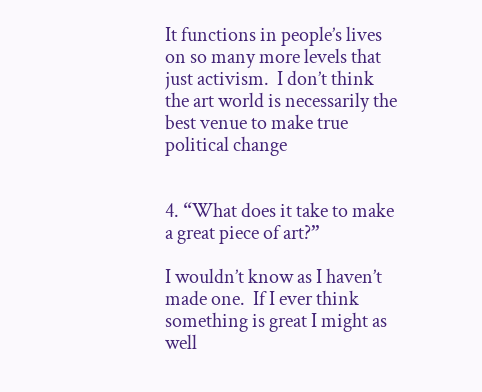It functions in people’s lives on so many more levels that just activism.  I don’t think the art world is necessarily the best venue to make true political change


4. “What does it take to make a great piece of art?”

I wouldn’t know as I haven’t made one.  If I ever think something is great I might as well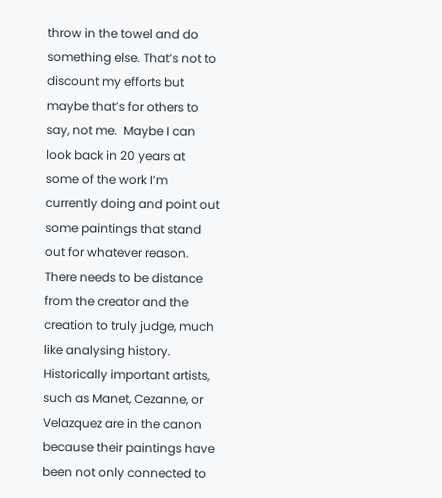throw in the towel and do something else. That’s not to discount my efforts but maybe that’s for others to say, not me.  Maybe I can look back in 20 years at some of the work I’m currently doing and point out some paintings that stand out for whatever reason. There needs to be distance from the creator and the creation to truly judge, much like analysing history. Historically important artists, such as Manet, Cezanne, or Velazquez are in the canon because their paintings have been not only connected to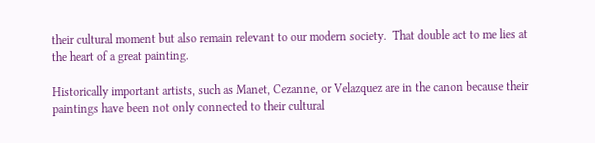their cultural moment but also remain relevant to our modern society.  That double act to me lies at the heart of a great painting.

Historically important artists, such as Manet, Cezanne, or Velazquez are in the canon because their paintings have been not only connected to their cultural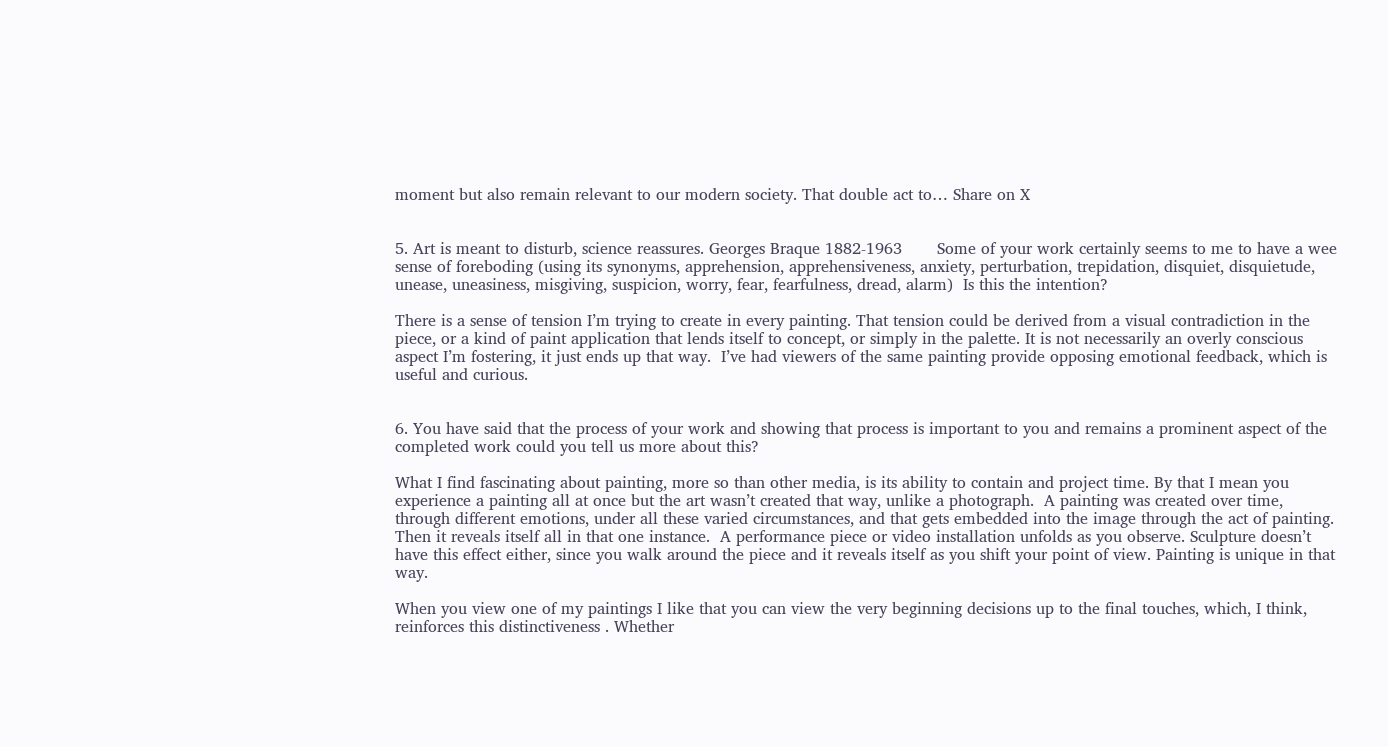moment but also remain relevant to our modern society. That double act to… Share on X


5. Art is meant to disturb, science reassures. Georges Braque 1882-1963       Some of your work certainly seems to me to have a wee sense of foreboding (using its synonyms, apprehension, apprehensiveness, anxiety, perturbation, trepidation, disquiet, disquietude, unease, uneasiness, misgiving, suspicion, worry, fear, fearfulness, dread, alarm)  Is this the intention?

There is a sense of tension I’m trying to create in every painting. That tension could be derived from a visual contradiction in the piece, or a kind of paint application that lends itself to concept, or simply in the palette. It is not necessarily an overly conscious aspect I’m fostering, it just ends up that way.  I’ve had viewers of the same painting provide opposing emotional feedback, which is useful and curious.


6. You have said that the process of your work and showing that process is important to you and remains a prominent aspect of the completed work could you tell us more about this?

What I find fascinating about painting, more so than other media, is its ability to contain and project time. By that I mean you experience a painting all at once but the art wasn’t created that way, unlike a photograph.  A painting was created over time, through different emotions, under all these varied circumstances, and that gets embedded into the image through the act of painting. Then it reveals itself all in that one instance.  A performance piece or video installation unfolds as you observe. Sculpture doesn’t have this effect either, since you walk around the piece and it reveals itself as you shift your point of view. Painting is unique in that way.

When you view one of my paintings I like that you can view the very beginning decisions up to the final touches, which, I think, reinforces this distinctiveness . Whether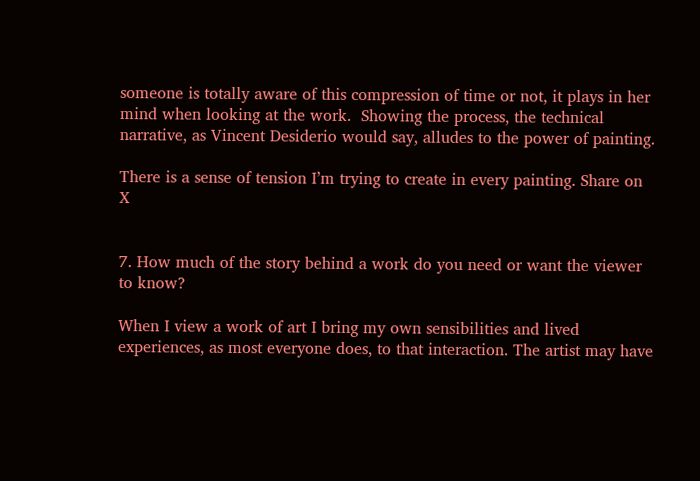someone is totally aware of this compression of time or not, it plays in her mind when looking at the work.  Showing the process, the technical narrative, as Vincent Desiderio would say, alludes to the power of painting.

There is a sense of tension I’m trying to create in every painting. Share on X


7. How much of the story behind a work do you need or want the viewer to know?

When I view a work of art I bring my own sensibilities and lived experiences, as most everyone does, to that interaction. The artist may have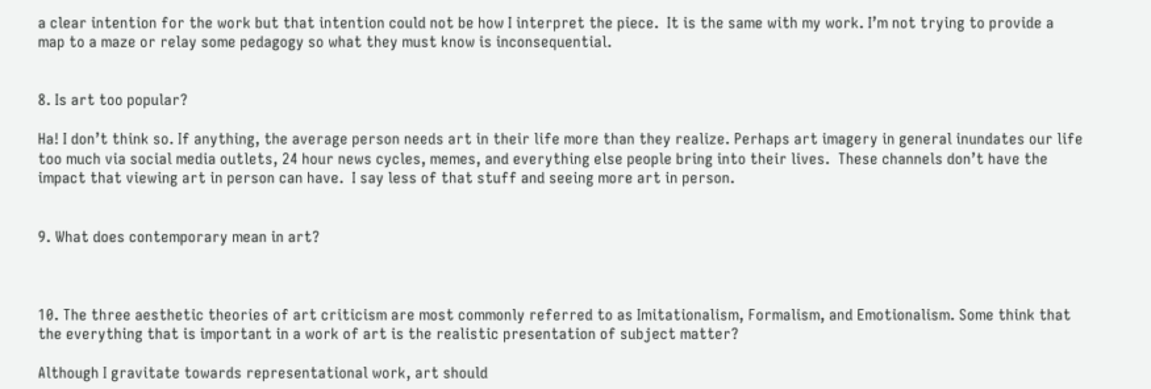a clear intention for the work but that intention could not be how I interpret the piece.  It is the same with my work. I’m not trying to provide a map to a maze or relay some pedagogy so what they must know is inconsequential.


8. Is art too popular?

Ha! I don’t think so. If anything, the average person needs art in their life more than they realize. Perhaps art imagery in general inundates our life too much via social media outlets, 24 hour news cycles, memes, and everything else people bring into their lives.  These channels don’t have the impact that viewing art in person can have.  I say less of that stuff and seeing more art in person.


9. What does contemporary mean in art?



10. The three aesthetic theories of art criticism are most commonly referred to as Imitationalism, Formalism, and Emotionalism. Some think that the everything that is important in a work of art is the realistic presentation of subject matter?

Although I gravitate towards representational work, art should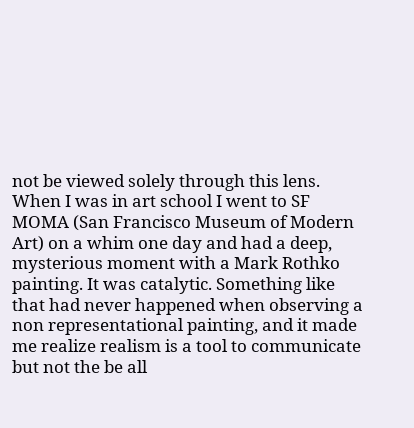not be viewed solely through this lens. When I was in art school I went to SF MOMA (San Francisco Museum of Modern Art) on a whim one day and had a deep, mysterious moment with a Mark Rothko painting. It was catalytic. Something like that had never happened when observing a non representational painting, and it made me realize realism is a tool to communicate but not the be all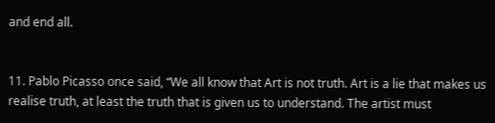and end all.


11. Pablo Picasso once said, “We all know that Art is not truth. Art is a lie that makes us realise truth, at least the truth that is given us to understand. The artist must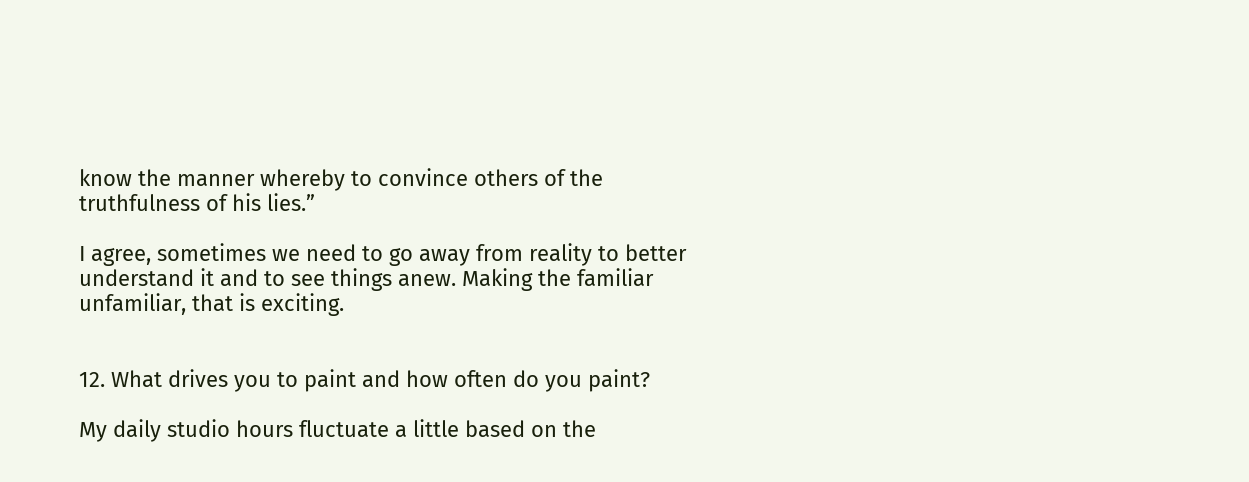know the manner whereby to convince others of the truthfulness of his lies.”

I agree, sometimes we need to go away from reality to better understand it and to see things anew. Making the familiar unfamiliar, that is exciting.


12. What drives you to paint and how often do you paint?

My daily studio hours fluctuate a little based on the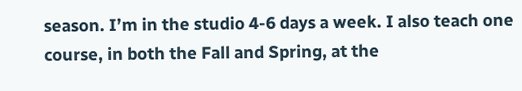season. I’m in the studio 4-6 days a week. I also teach one course, in both the Fall and Spring, at the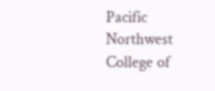Pacific Northwest College of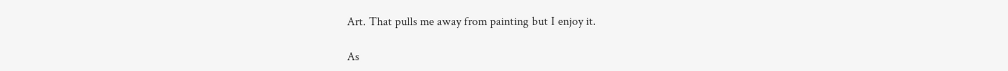Art. That pulls me away from painting but I enjoy it.

As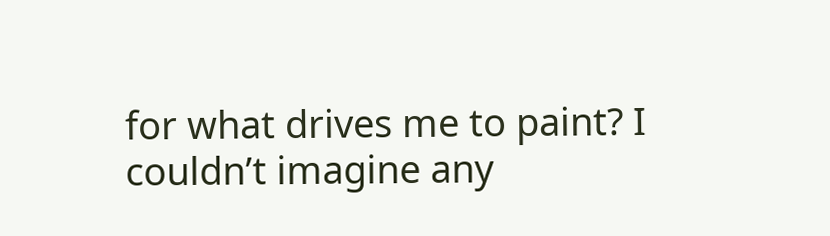for what drives me to paint? I couldn’t imagine any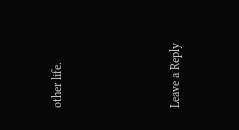other life.





Leave a Reply